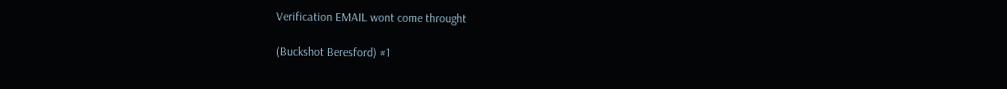Verification EMAIL wont come throught

(Buckshot Beresford) #1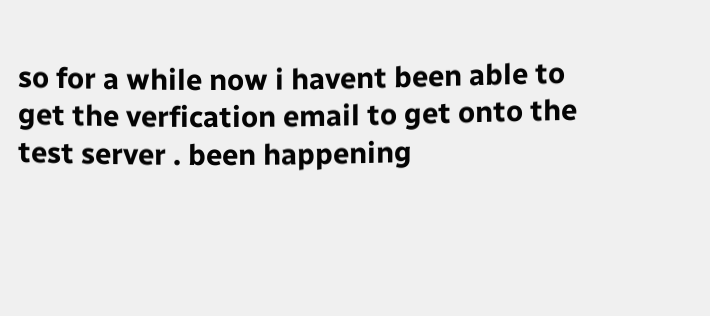so for a while now i havent been able to get the verfication email to get onto the test server . been happening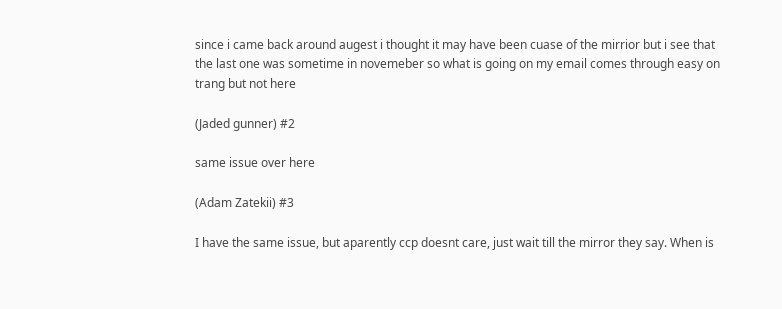since i came back around augest i thought it may have been cuase of the mirrior but i see that the last one was sometime in novemeber so what is going on my email comes through easy on trang but not here

(Jaded gunner) #2

same issue over here

(Adam Zatekii) #3

I have the same issue, but aparently ccp doesnt care, just wait till the mirror they say. When is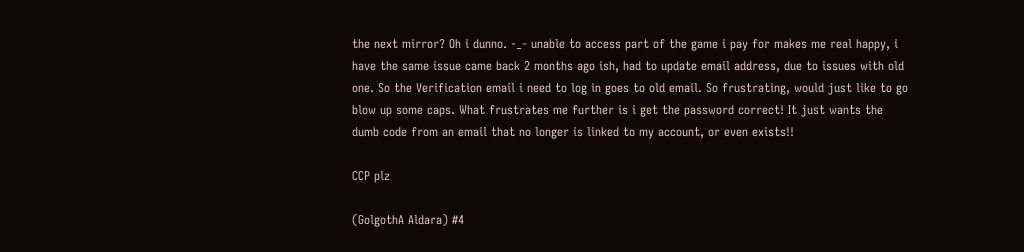the next mirror? Oh i dunno. -_- unable to access part of the game i pay for makes me real happy, i have the same issue came back 2 months ago ish, had to update email address, due to issues with old one. So the Verification email i need to log in goes to old email. So frustrating, would just like to go blow up some caps. What frustrates me further is i get the password correct! It just wants the dumb code from an email that no longer is linked to my account, or even exists!!

CCP plz

(GolgothA Aldara) #4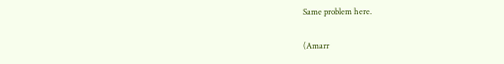Same problem here.

(Amarr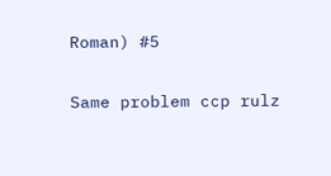Roman) #5

Same problem ccp rulz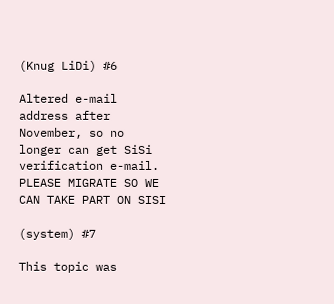(Knug LiDi) #6

Altered e-mail address after November, so no longer can get SiSi verification e-mail. PLEASE MIGRATE SO WE CAN TAKE PART ON SISI

(system) #7

This topic was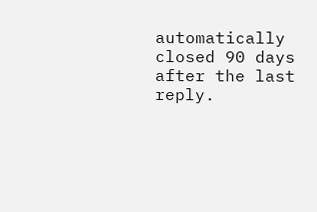automatically closed 90 days after the last reply.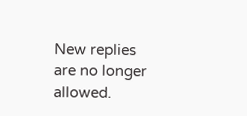New replies are no longer allowed.